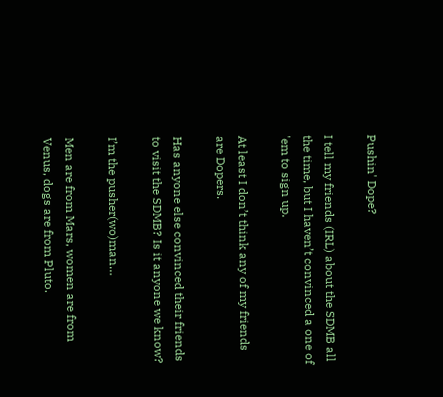Pushin' Dope?

I tell my friends (IRL) about the SDMB all the time, but I haven’t convinced a one of 'em to sign up.

At least I don’t think any of my friends are Dopers.

Has anyone else convinced their friends to visit the SDMB? Is it anyone we know?

I’m the pusher(wo)man…

Men are from Mars, women are from Venus, dogs are from Pluto.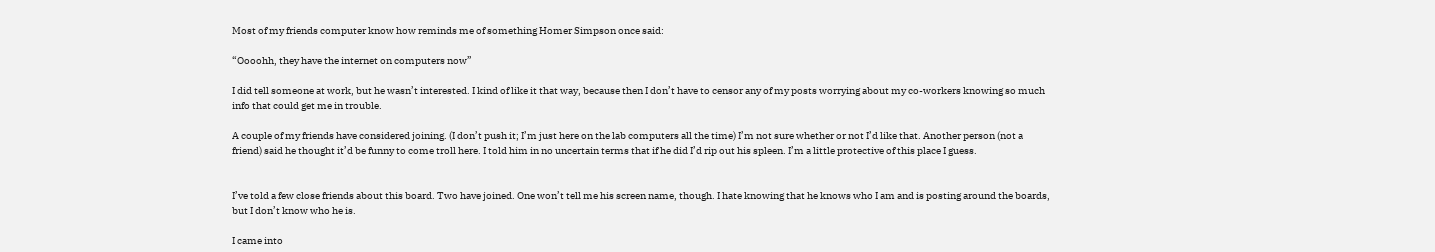Most of my friends computer know how reminds me of something Homer Simpson once said:

“Oooohh, they have the internet on computers now”

I did tell someone at work, but he wasn’t interested. I kind of like it that way, because then I don’t have to censor any of my posts worrying about my co-workers knowing so much info that could get me in trouble.

A couple of my friends have considered joining. (I don’t push it; I’m just here on the lab computers all the time) I’m not sure whether or not I’d like that. Another person (not a friend) said he thought it’d be funny to come troll here. I told him in no uncertain terms that if he did I’d rip out his spleen. I’m a little protective of this place I guess.


I’ve told a few close friends about this board. Two have joined. One won’t tell me his screen name, though. I hate knowing that he knows who I am and is posting around the boards, but I don’t know who he is.

I came into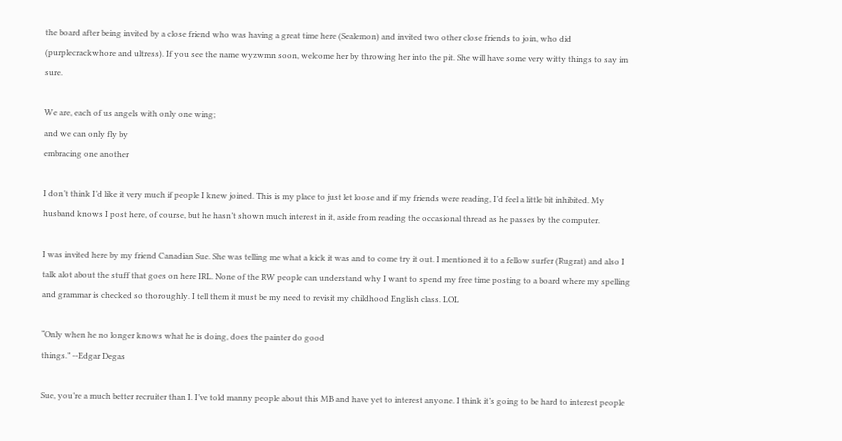the board after being invited by a close friend who was having a great time here (Sealemon) and invited two other close friends to join, who did (purplecrackwhore and ultress). If you see the name wyzwmn soon, welcome her by throwing her into the pit. She will have some very witty things to say im sure.

We are, each of us angels with only one wing;
and we can only fly by
embracing one another

I don’t think I’d like it very much if people I knew joined. This is my place to just let loose and if my friends were reading, I’d feel a little bit inhibited. My husband knows I post here, of course, but he hasn’t shown much interest in it, aside from reading the occasional thread as he passes by the computer.

I was invited here by my friend Canadian Sue. She was telling me what a kick it was and to come try it out. I mentioned it to a fellow surfer (Rugrat) and also I talk alot about the stuff that goes on here IRL. None of the RW people can understand why I want to spend my free time posting to a board where my spelling and grammar is checked so thoroughly. I tell them it must be my need to revisit my childhood English class. LOL

“Only when he no longer knows what he is doing, does the painter do good
things.” --Edgar Degas

Sue, you’re a much better recruiter than I. I’ve told manny people about this MB and have yet to interest anyone. I think it’s going to be hard to interest people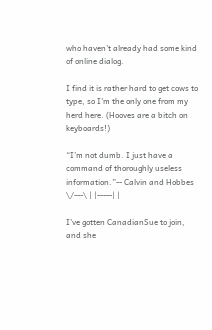who haven’t already had some kind of online dialog.

I find it is rather hard to get cows to type, so I’m the only one from my herd here. (Hooves are a bitch on keyboards!)

“I’m not dumb. I just have a command of thoroughly useless information.”-- Calvin and Hobbes
\/---\ | |-----| |

I’ve gotten CanadianSue to join, and she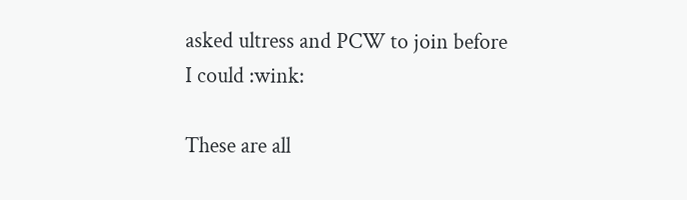asked ultress and PCW to join before I could :wink:

These are all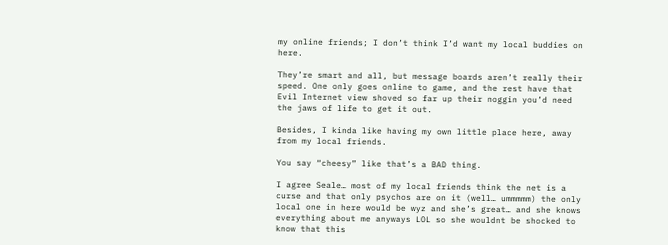my online friends; I don’t think I’d want my local buddies on here.

They’re smart and all, but message boards aren’t really their speed. One only goes online to game, and the rest have that Evil Internet view shoved so far up their noggin you’d need the jaws of life to get it out.

Besides, I kinda like having my own little place here, away from my local friends.

You say “cheesy” like that’s a BAD thing.

I agree Seale… most of my local friends think the net is a curse and that only psychos are on it (well… ummmmm) the only local one in here would be wyz and she’s great… and she knows everything about me anyways LOL so she wouldnt be shocked to know that this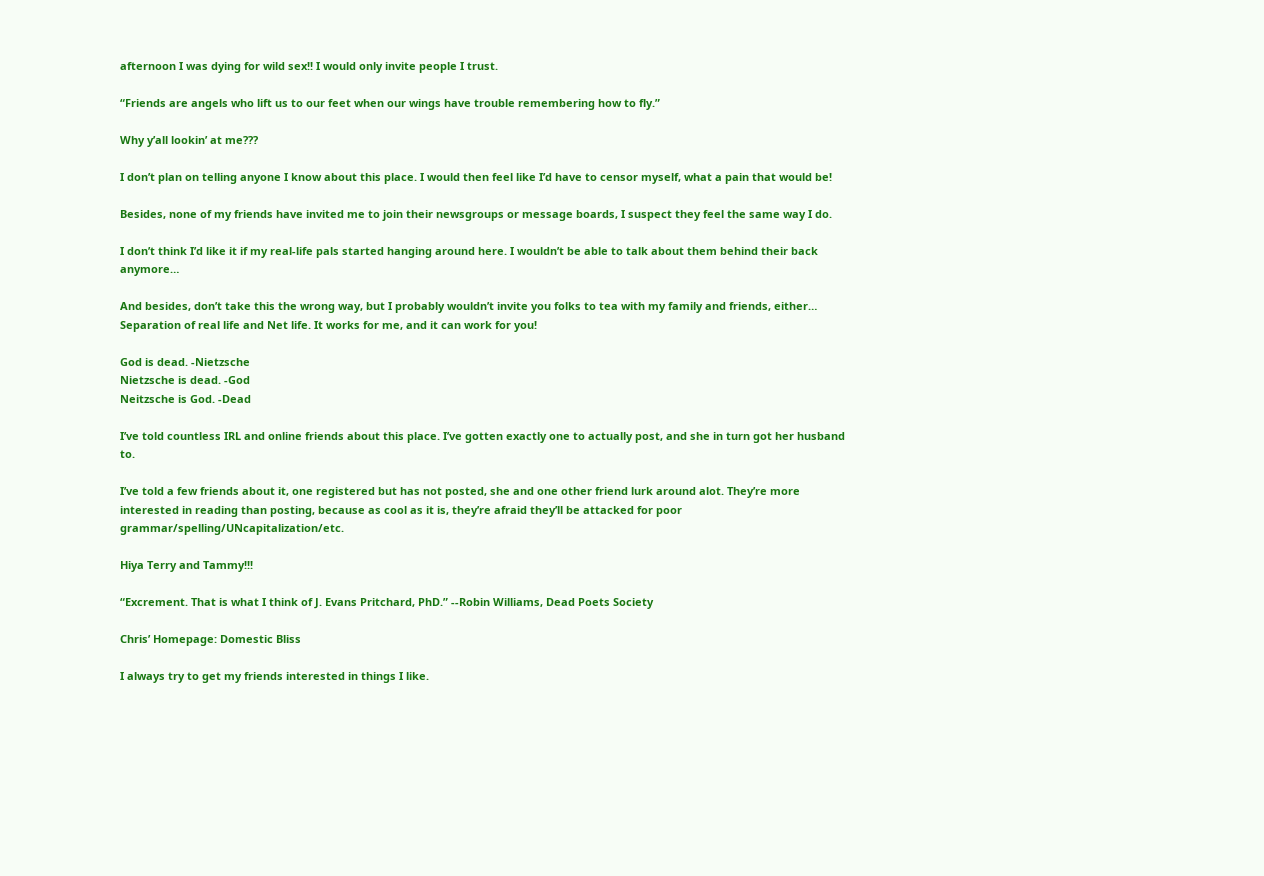afternoon I was dying for wild sex!! I would only invite people I trust.

“Friends are angels who lift us to our feet when our wings have trouble remembering how to fly.”

Why y’all lookin’ at me???

I don’t plan on telling anyone I know about this place. I would then feel like I’d have to censor myself, what a pain that would be!

Besides, none of my friends have invited me to join their newsgroups or message boards, I suspect they feel the same way I do.

I don’t think I’d like it if my real-life pals started hanging around here. I wouldn’t be able to talk about them behind their back anymore…

And besides, don’t take this the wrong way, but I probably wouldn’t invite you folks to tea with my family and friends, either… Separation of real life and Net life. It works for me, and it can work for you!

God is dead. -Nietzsche
Nietzsche is dead. -God
Neitzsche is God. -Dead

I’ve told countless IRL and online friends about this place. I’ve gotten exactly one to actually post, and she in turn got her husband to.

I’ve told a few friends about it, one registered but has not posted, she and one other friend lurk around alot. They’re more interested in reading than posting, because as cool as it is, they’re afraid they’ll be attacked for poor grammar/spelling/UNcapitalization/etc.

Hiya Terry and Tammy!!!

“Excrement. That is what I think of J. Evans Pritchard, PhD.” --Robin Williams, Dead Poets Society

Chris’ Homepage: Domestic Bliss

I always try to get my friends interested in things I like.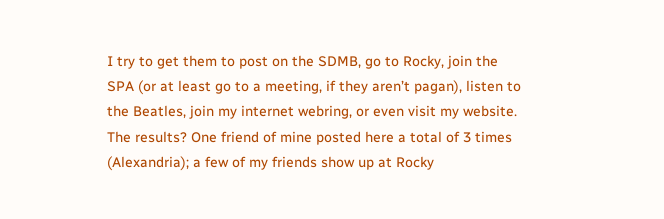I try to get them to post on the SDMB, go to Rocky, join the SPA (or at least go to a meeting, if they aren’t pagan), listen to the Beatles, join my internet webring, or even visit my website. The results? One friend of mine posted here a total of 3 times (Alexandria); a few of my friends show up at Rocky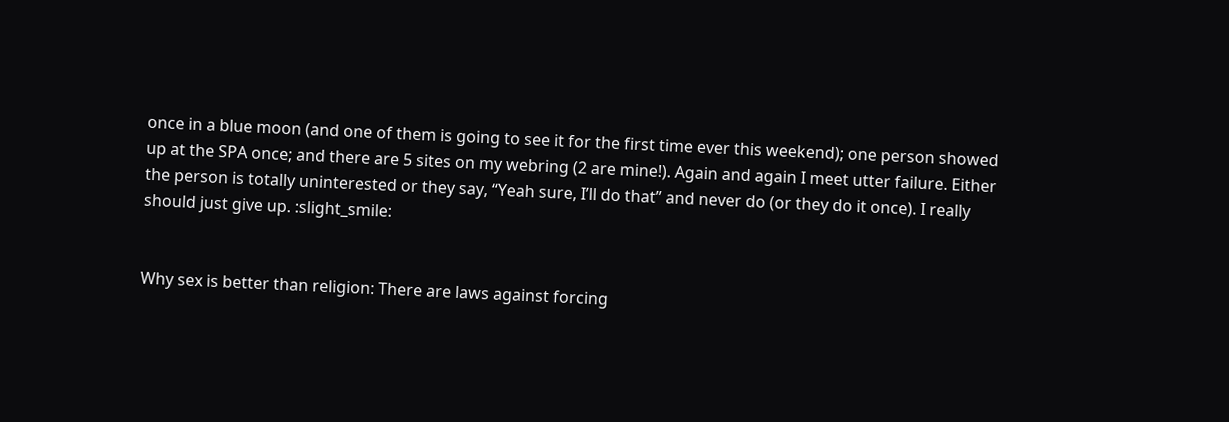once in a blue moon (and one of them is going to see it for the first time ever this weekend); one person showed up at the SPA once; and there are 5 sites on my webring (2 are mine!). Again and again I meet utter failure. Either the person is totally uninterested or they say, “Yeah sure, I’ll do that” and never do (or they do it once). I really should just give up. :slight_smile:


Why sex is better than religion: There are laws against forcing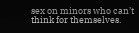sex on minors who can’t think for themselves.